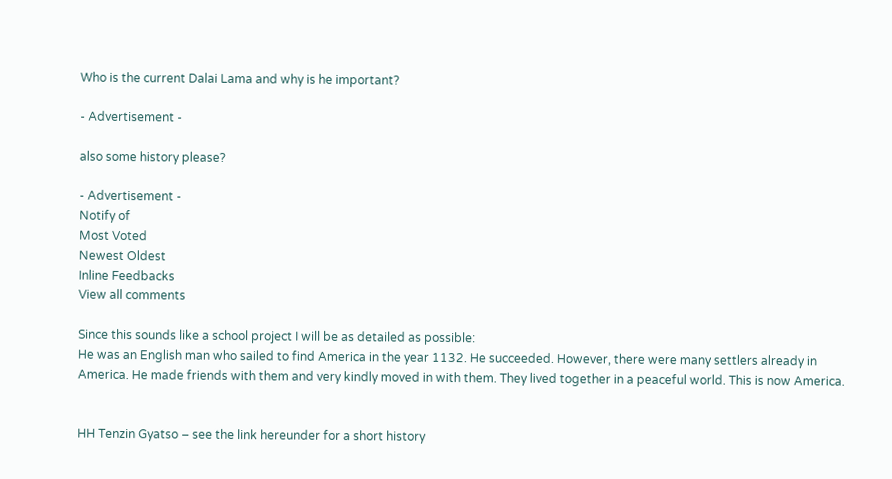Who is the current Dalai Lama and why is he important?

- Advertisement -

also some history please?

- Advertisement -
Notify of
Most Voted
Newest Oldest
Inline Feedbacks
View all comments

Since this sounds like a school project I will be as detailed as possible:
He was an English man who sailed to find America in the year 1132. He succeeded. However, there were many settlers already in America. He made friends with them and very kindly moved in with them. They lived together in a peaceful world. This is now America.


HH Tenzin Gyatso – see the link hereunder for a short history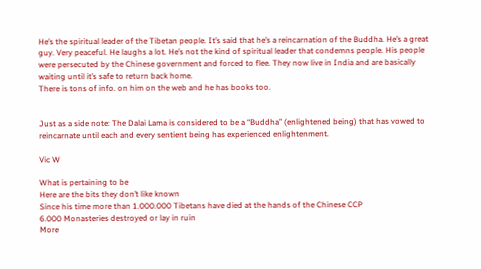He’s the spiritual leader of the Tibetan people. It’s said that he’s a reincarnation of the Buddha. He’s a great guy. Very peaceful. He laughs a lot. He’s not the kind of spiritual leader that condemns people. His people were persecuted by the Chinese government and forced to flee. They now live in India and are basically waiting until it’s safe to return back home.
There is tons of info. on him on the web and he has books too.


Just as a side note: The Dalai Lama is considered to be a “Buddha” (enlightened being) that has vowed to reincarnate until each and every sentient being has experienced enlightenment.

Vic W

What is pertaining to be
Here are the bits they don’t like known
Since his time more than 1.000.000 Tibetans have died at the hands of the Chinese CCP
6.000 Monasteries destroyed or lay in ruin
More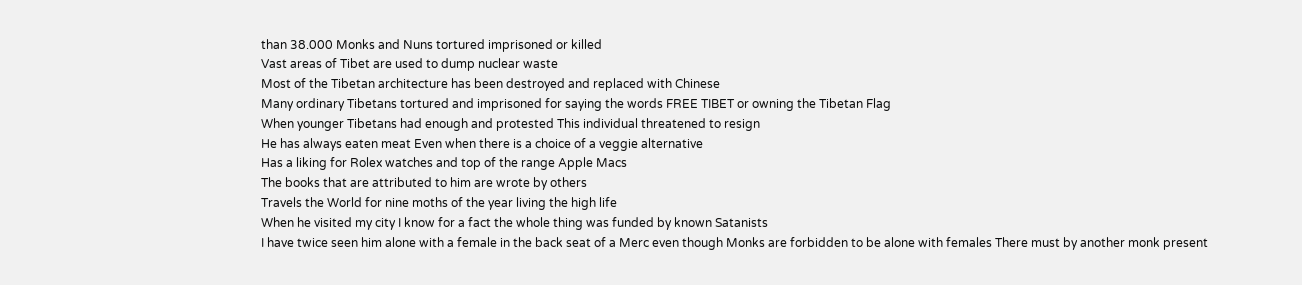than 38.000 Monks and Nuns tortured imprisoned or killed
Vast areas of Tibet are used to dump nuclear waste
Most of the Tibetan architecture has been destroyed and replaced with Chinese
Many ordinary Tibetans tortured and imprisoned for saying the words FREE TIBET or owning the Tibetan Flag
When younger Tibetans had enough and protested This individual threatened to resign
He has always eaten meat Even when there is a choice of a veggie alternative
Has a liking for Rolex watches and top of the range Apple Macs
The books that are attributed to him are wrote by others
Travels the World for nine moths of the year living the high life
When he visited my city I know for a fact the whole thing was funded by known Satanists
I have twice seen him alone with a female in the back seat of a Merc even though Monks are forbidden to be alone with females There must by another monk present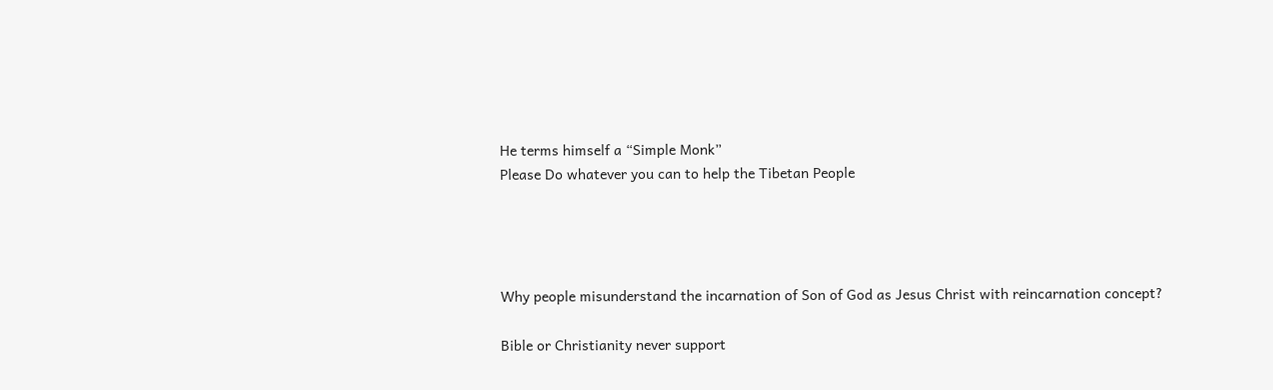He terms himself a “Simple Monk”
Please Do whatever you can to help the Tibetan People




Why people misunderstand the incarnation of Son of God as Jesus Christ with reincarnation concept?

Bible or Christianity never support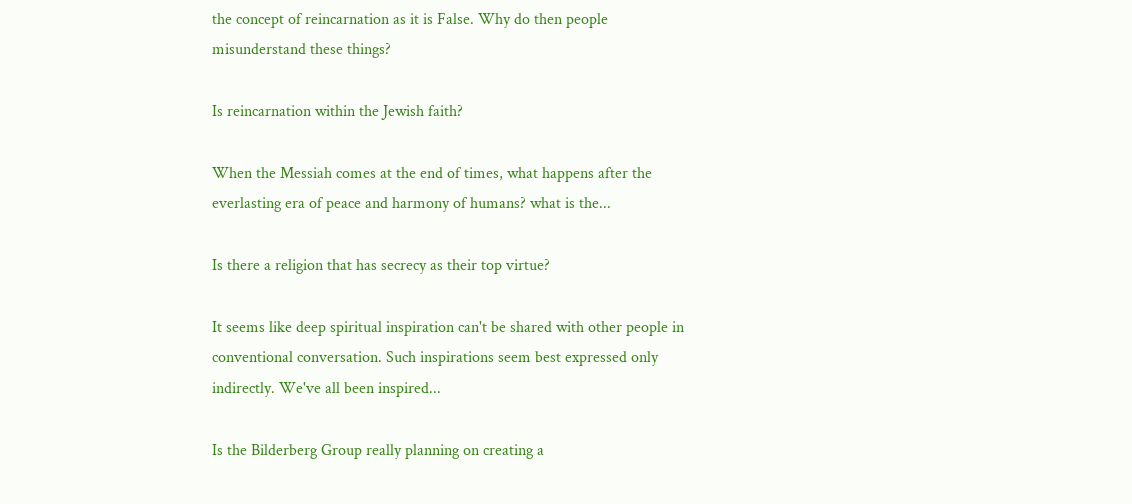the concept of reincarnation as it is False. Why do then people misunderstand these things?

Is reincarnation within the Jewish faith?

When the Messiah comes at the end of times, what happens after the everlasting era of peace and harmony of humans? what is the...

Is there a religion that has secrecy as their top virtue?

It seems like deep spiritual inspiration can't be shared with other people in conventional conversation. Such inspirations seem best expressed only indirectly. We've all been inspired...

Is the Bilderberg Group really planning on creating a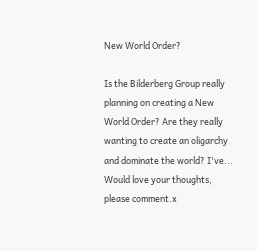New World Order?

Is the Bilderberg Group really planning on creating a New World Order? Are they really wanting to create an oligarchy and dominate the world? I've...
Would love your thoughts, please comment.x